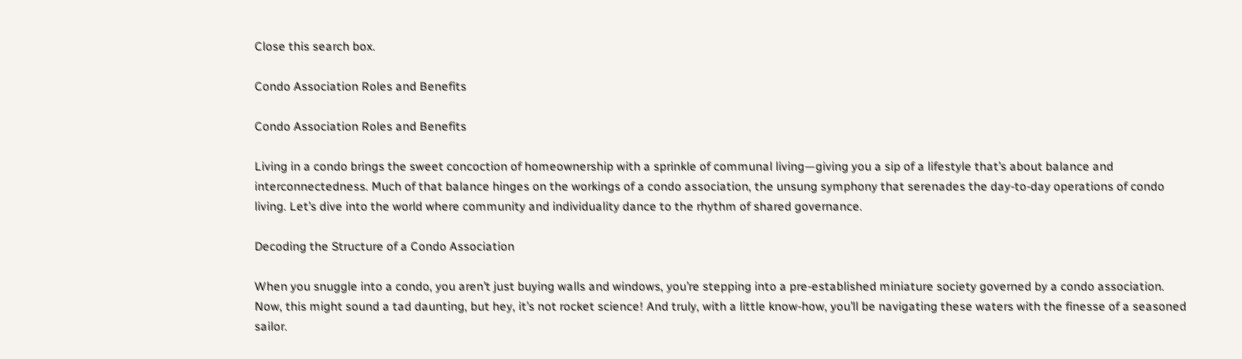Close this search box.

Condo Association Roles and Benefits

Condo Association Roles and Benefits

Living in a condo brings the sweet concoction of homeownership with a sprinkle of communal living—giving you a sip of a lifestyle that’s about balance and interconnectedness. Much of that balance hinges on the workings of a condo association, the unsung symphony that serenades the day-to-day operations of condo living. Let’s dive into the world where community and individuality dance to the rhythm of shared governance.

Decoding the Structure of a Condo Association

When you snuggle into a condo, you aren’t just buying walls and windows, you’re stepping into a pre-established miniature society governed by a condo association. Now, this might sound a tad daunting, but hey, it’s not rocket science! And truly, with a little know-how, you’ll be navigating these waters with the finesse of a seasoned sailor.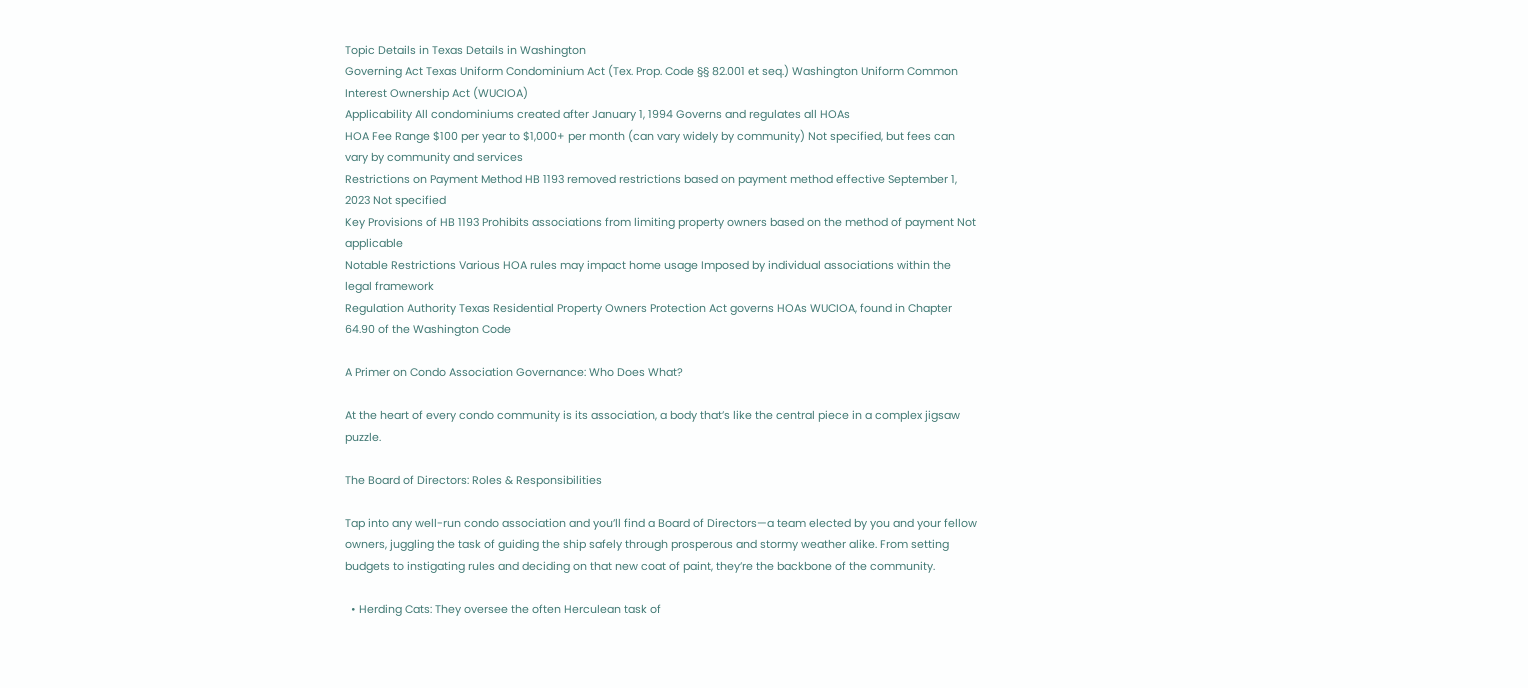Topic Details in Texas Details in Washington
Governing Act Texas Uniform Condominium Act (Tex. Prop. Code §§ 82.001 et seq.) Washington Uniform Common Interest Ownership Act (WUCIOA)
Applicability All condominiums created after January 1, 1994 Governs and regulates all HOAs
HOA Fee Range $100 per year to $1,000+ per month (can vary widely by community) Not specified, but fees can vary by community and services
Restrictions on Payment Method HB 1193 removed restrictions based on payment method effective September 1, 2023 Not specified
Key Provisions of HB 1193 Prohibits associations from limiting property owners based on the method of payment Not applicable
Notable Restrictions Various HOA rules may impact home usage Imposed by individual associations within the legal framework
Regulation Authority Texas Residential Property Owners Protection Act governs HOAs WUCIOA, found in Chapter 64.90 of the Washington Code

A Primer on Condo Association Governance: Who Does What?

At the heart of every condo community is its association, a body that’s like the central piece in a complex jigsaw puzzle.

The Board of Directors: Roles & Responsibilities

Tap into any well-run condo association and you’ll find a Board of Directors—a team elected by you and your fellow owners, juggling the task of guiding the ship safely through prosperous and stormy weather alike. From setting budgets to instigating rules and deciding on that new coat of paint, they’re the backbone of the community.

  • Herding Cats: They oversee the often Herculean task of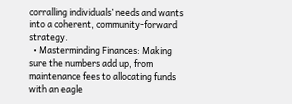corralling individuals’ needs and wants into a coherent, community-forward strategy.
  • Masterminding Finances: Making sure the numbers add up, from maintenance fees to allocating funds with an eagle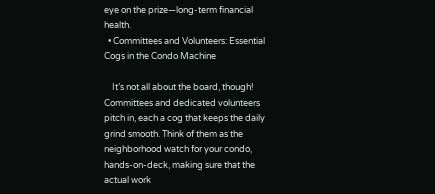eye on the prize—long-term financial health.
  • Committees and Volunteers: Essential Cogs in the Condo Machine

    It’s not all about the board, though! Committees and dedicated volunteers pitch in, each a cog that keeps the daily grind smooth. Think of them as the neighborhood watch for your condo, hands-on-deck, making sure that the actual work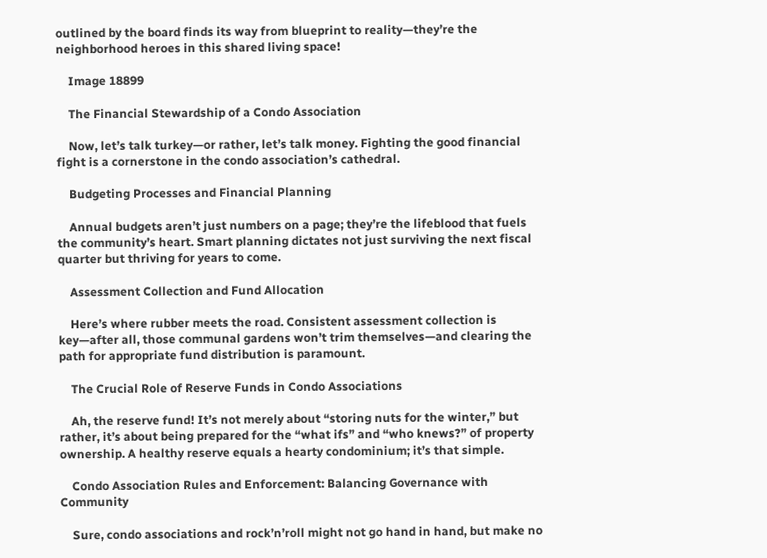outlined by the board finds its way from blueprint to reality—they’re the neighborhood heroes in this shared living space!

    Image 18899

    The Financial Stewardship of a Condo Association

    Now, let’s talk turkey—or rather, let’s talk money. Fighting the good financial fight is a cornerstone in the condo association’s cathedral.

    Budgeting Processes and Financial Planning

    Annual budgets aren’t just numbers on a page; they’re the lifeblood that fuels the community’s heart. Smart planning dictates not just surviving the next fiscal quarter but thriving for years to come.

    Assessment Collection and Fund Allocation

    Here’s where rubber meets the road. Consistent assessment collection is key—after all, those communal gardens won’t trim themselves—and clearing the path for appropriate fund distribution is paramount.

    The Crucial Role of Reserve Funds in Condo Associations

    Ah, the reserve fund! It’s not merely about “storing nuts for the winter,” but rather, it’s about being prepared for the “what ifs” and “who knews?” of property ownership. A healthy reserve equals a hearty condominium; it’s that simple.

    Condo Association Rules and Enforcement: Balancing Governance with Community

    Sure, condo associations and rock’n’roll might not go hand in hand, but make no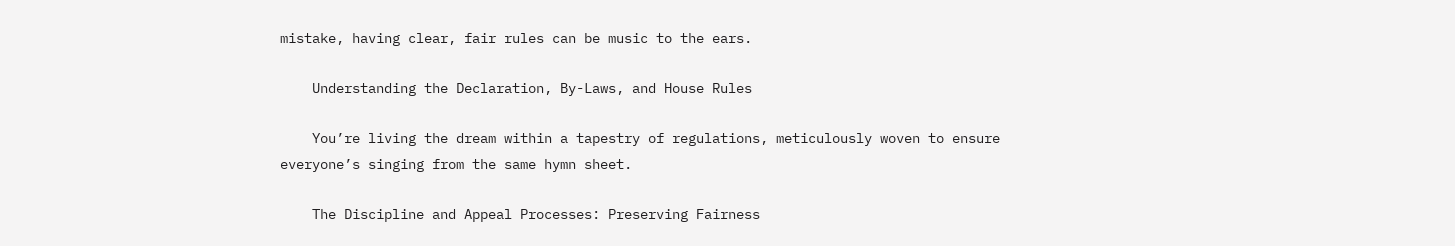mistake, having clear, fair rules can be music to the ears.

    Understanding the Declaration, By-Laws, and House Rules

    You’re living the dream within a tapestry of regulations, meticulously woven to ensure everyone’s singing from the same hymn sheet.

    The Discipline and Appeal Processes: Preserving Fairness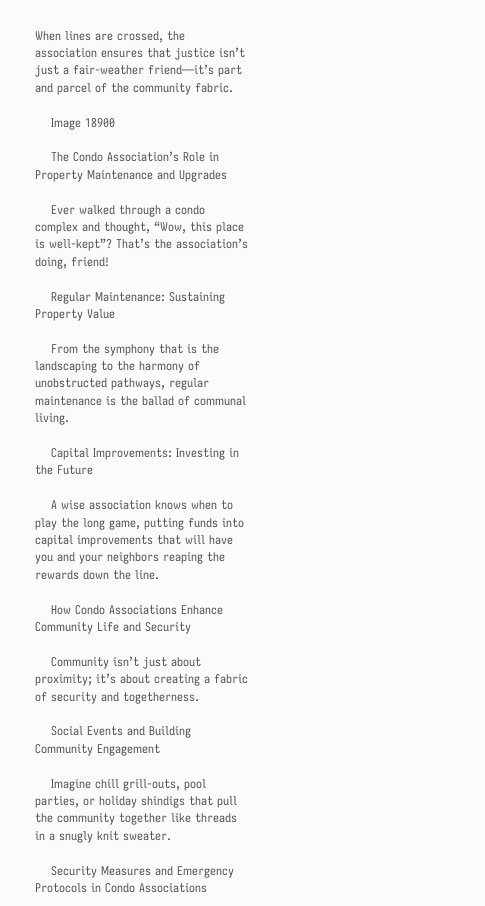When lines are crossed, the association ensures that justice isn’t just a fair-weather friend—it’s part and parcel of the community fabric.

    Image 18900

    The Condo Association’s Role in Property Maintenance and Upgrades

    Ever walked through a condo complex and thought, “Wow, this place is well-kept”? That’s the association’s doing, friend!

    Regular Maintenance: Sustaining Property Value

    From the symphony that is the landscaping to the harmony of unobstructed pathways, regular maintenance is the ballad of communal living.

    Capital Improvements: Investing in the Future

    A wise association knows when to play the long game, putting funds into capital improvements that will have you and your neighbors reaping the rewards down the line.

    How Condo Associations Enhance Community Life and Security

    Community isn’t just about proximity; it’s about creating a fabric of security and togetherness.

    Social Events and Building Community Engagement

    Imagine chill grill-outs, pool parties, or holiday shindigs that pull the community together like threads in a snugly knit sweater.

    Security Measures and Emergency Protocols in Condo Associations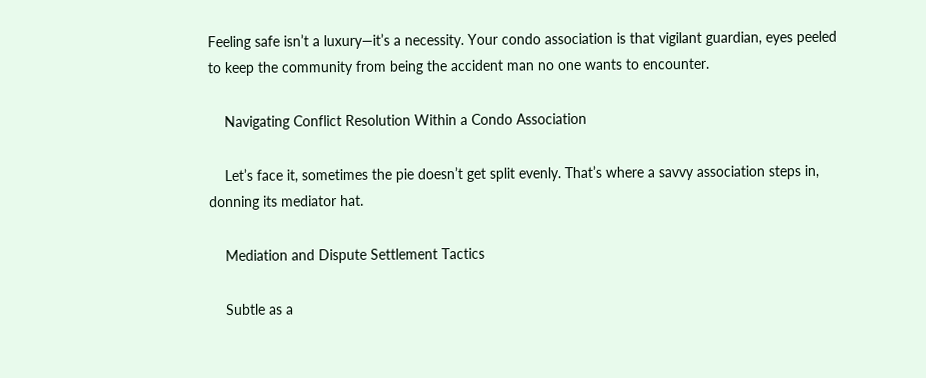Feeling safe isn’t a luxury—it’s a necessity. Your condo association is that vigilant guardian, eyes peeled to keep the community from being the accident man no one wants to encounter.

    Navigating Conflict Resolution Within a Condo Association

    Let’s face it, sometimes the pie doesn’t get split evenly. That’s where a savvy association steps in, donning its mediator hat.

    Mediation and Dispute Settlement Tactics

    Subtle as a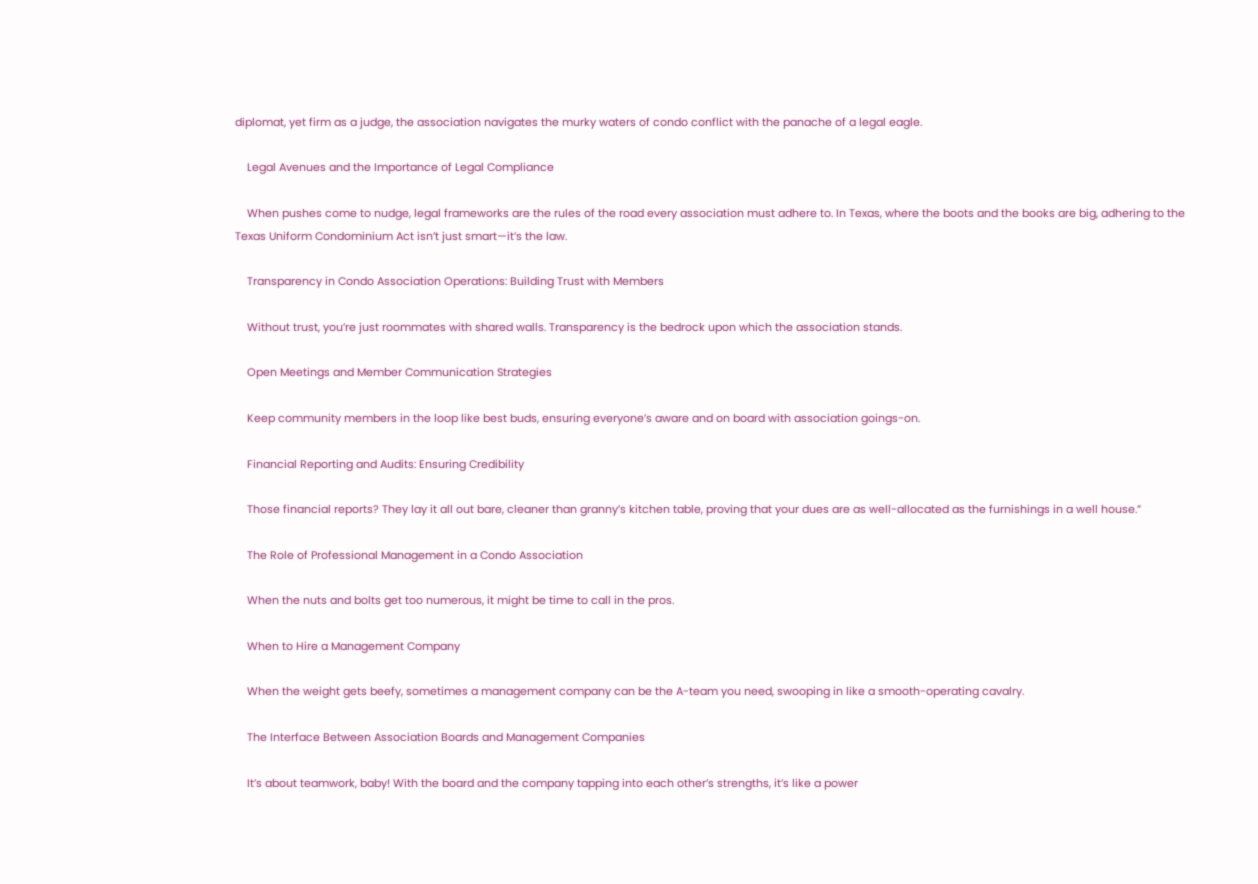diplomat, yet firm as a judge, the association navigates the murky waters of condo conflict with the panache of a legal eagle.

    Legal Avenues and the Importance of Legal Compliance

    When pushes come to nudge, legal frameworks are the rules of the road every association must adhere to. In Texas, where the boots and the books are big, adhering to the Texas Uniform Condominium Act isn’t just smart—it’s the law.

    Transparency in Condo Association Operations: Building Trust with Members

    Without trust, you’re just roommates with shared walls. Transparency is the bedrock upon which the association stands.

    Open Meetings and Member Communication Strategies

    Keep community members in the loop like best buds, ensuring everyone’s aware and on board with association goings-on.

    Financial Reporting and Audits: Ensuring Credibility

    Those financial reports? They lay it all out bare, cleaner than granny’s kitchen table, proving that your dues are as well-allocated as the furnishings in a well house.”

    The Role of Professional Management in a Condo Association

    When the nuts and bolts get too numerous, it might be time to call in the pros.

    When to Hire a Management Company

    When the weight gets beefy, sometimes a management company can be the A-team you need, swooping in like a smooth-operating cavalry.

    The Interface Between Association Boards and Management Companies

    It’s about teamwork, baby! With the board and the company tapping into each other’s strengths, it’s like a power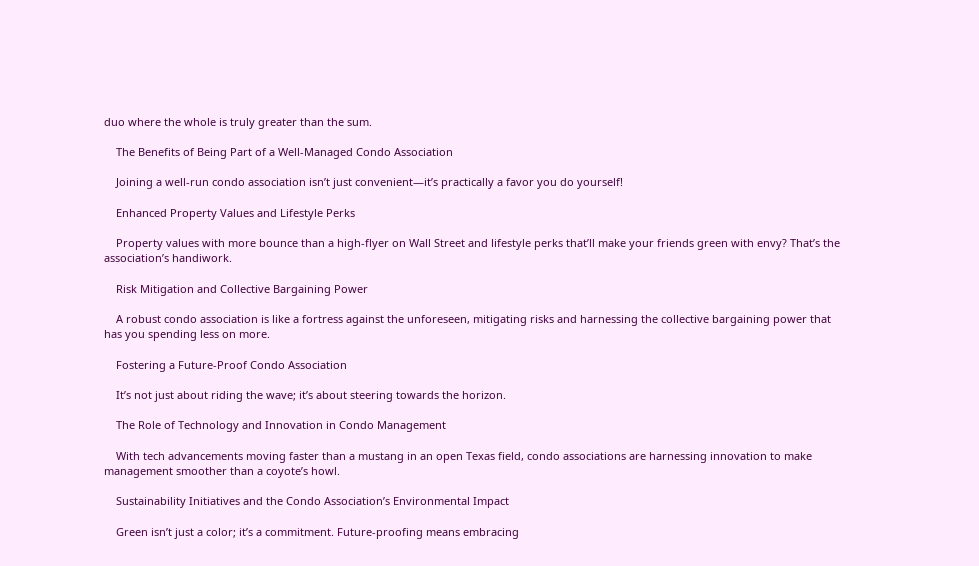duo where the whole is truly greater than the sum.

    The Benefits of Being Part of a Well-Managed Condo Association

    Joining a well-run condo association isn’t just convenient—it’s practically a favor you do yourself!

    Enhanced Property Values and Lifestyle Perks

    Property values with more bounce than a high-flyer on Wall Street and lifestyle perks that’ll make your friends green with envy? That’s the association’s handiwork.

    Risk Mitigation and Collective Bargaining Power

    A robust condo association is like a fortress against the unforeseen, mitigating risks and harnessing the collective bargaining power that has you spending less on more.

    Fostering a Future-Proof Condo Association

    It’s not just about riding the wave; it’s about steering towards the horizon.

    The Role of Technology and Innovation in Condo Management

    With tech advancements moving faster than a mustang in an open Texas field, condo associations are harnessing innovation to make management smoother than a coyote’s howl.

    Sustainability Initiatives and the Condo Association’s Environmental Impact

    Green isn’t just a color; it’s a commitment. Future-proofing means embracing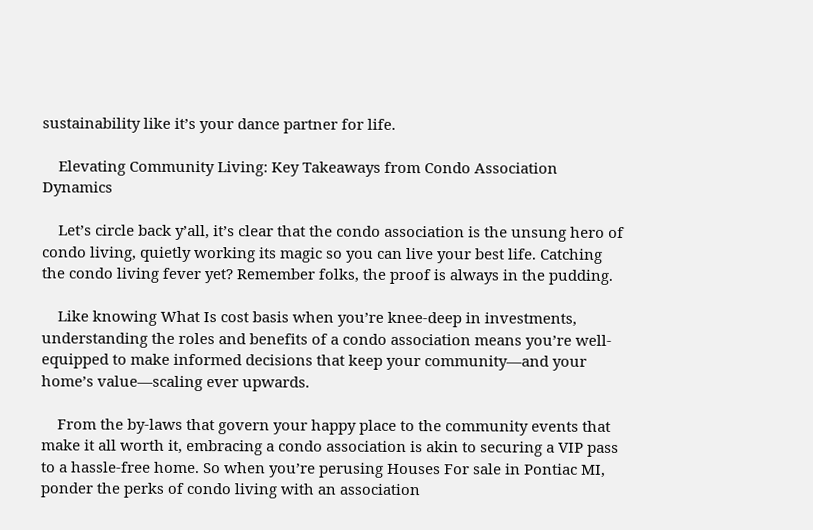sustainability like it’s your dance partner for life.

    Elevating Community Living: Key Takeaways from Condo Association Dynamics

    Let’s circle back y’all, it’s clear that the condo association is the unsung hero of condo living, quietly working its magic so you can live your best life. Catching the condo living fever yet? Remember folks, the proof is always in the pudding.

    Like knowing What Is cost basis when you’re knee-deep in investments, understanding the roles and benefits of a condo association means you’re well-equipped to make informed decisions that keep your community—and your home’s value—scaling ever upwards.

    From the by-laws that govern your happy place to the community events that make it all worth it, embracing a condo association is akin to securing a VIP pass to a hassle-free home. So when you’re perusing Houses For sale in Pontiac MI, ponder the perks of condo living with an association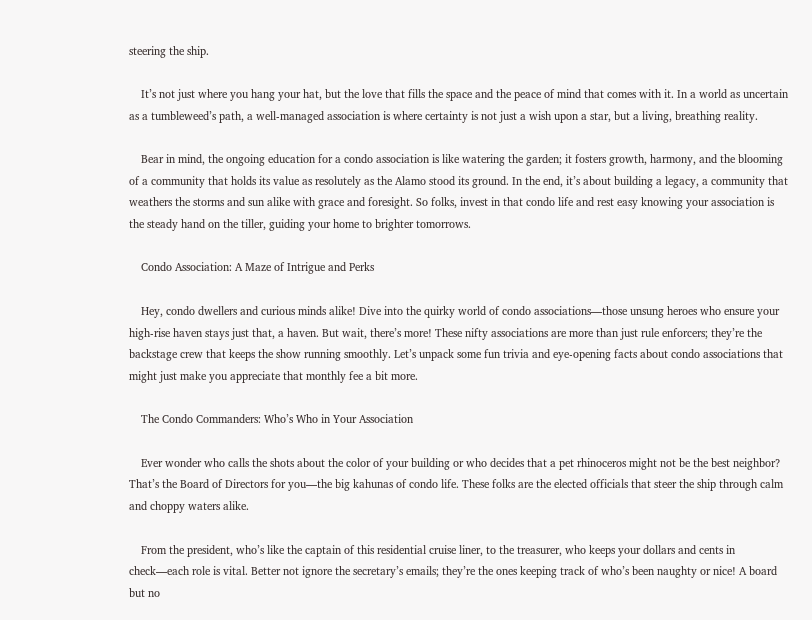steering the ship.

    It’s not just where you hang your hat, but the love that fills the space and the peace of mind that comes with it. In a world as uncertain as a tumbleweed’s path, a well-managed association is where certainty is not just a wish upon a star, but a living, breathing reality.

    Bear in mind, the ongoing education for a condo association is like watering the garden; it fosters growth, harmony, and the blooming of a community that holds its value as resolutely as the Alamo stood its ground. In the end, it’s about building a legacy, a community that weathers the storms and sun alike with grace and foresight. So folks, invest in that condo life and rest easy knowing your association is the steady hand on the tiller, guiding your home to brighter tomorrows.

    Condo Association: A Maze of Intrigue and Perks

    Hey, condo dwellers and curious minds alike! Dive into the quirky world of condo associations—those unsung heroes who ensure your high-rise haven stays just that, a haven. But wait, there’s more! These nifty associations are more than just rule enforcers; they’re the backstage crew that keeps the show running smoothly. Let’s unpack some fun trivia and eye-opening facts about condo associations that might just make you appreciate that monthly fee a bit more.

    The Condo Commanders: Who’s Who in Your Association

    Ever wonder who calls the shots about the color of your building or who decides that a pet rhinoceros might not be the best neighbor? That’s the Board of Directors for you—the big kahunas of condo life. These folks are the elected officials that steer the ship through calm and choppy waters alike.

    From the president, who’s like the captain of this residential cruise liner, to the treasurer, who keeps your dollars and cents in check—each role is vital. Better not ignore the secretary’s emails; they’re the ones keeping track of who’s been naughty or nice! A board but no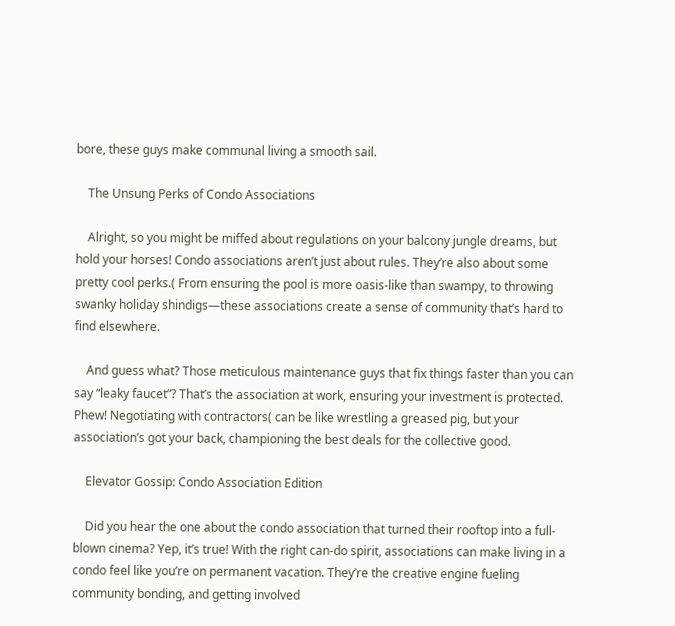bore, these guys make communal living a smooth sail.

    The Unsung Perks of Condo Associations

    Alright, so you might be miffed about regulations on your balcony jungle dreams, but hold your horses! Condo associations aren’t just about rules. They’re also about some pretty cool perks.( From ensuring the pool is more oasis-like than swampy, to throwing swanky holiday shindigs—these associations create a sense of community that’s hard to find elsewhere.

    And guess what? Those meticulous maintenance guys that fix things faster than you can say “leaky faucet”? That’s the association at work, ensuring your investment is protected. Phew! Negotiating with contractors( can be like wrestling a greased pig, but your association’s got your back, championing the best deals for the collective good.

    Elevator Gossip: Condo Association Edition

    Did you hear the one about the condo association that turned their rooftop into a full-blown cinema? Yep, it’s true! With the right can-do spirit, associations can make living in a condo feel like you’re on permanent vacation. They’re the creative engine fueling community bonding, and getting involved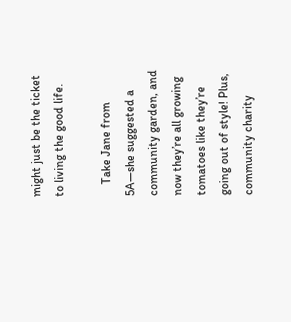might just be the ticket to living the good life.

    Take Jane from 5A—she suggested a community garden, and now they’re all growing tomatoes like they’re going out of style! Plus, community charity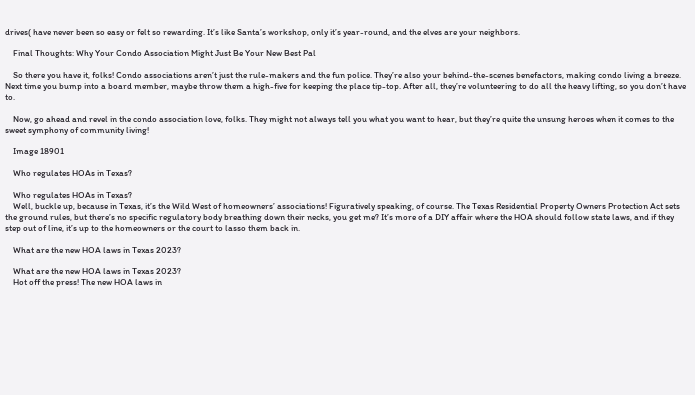drives( have never been so easy or felt so rewarding. It’s like Santa’s workshop, only it’s year-round, and the elves are your neighbors.

    Final Thoughts: Why Your Condo Association Might Just Be Your New Best Pal

    So there you have it, folks! Condo associations aren’t just the rule-makers and the fun police. They’re also your behind-the-scenes benefactors, making condo living a breeze. Next time you bump into a board member, maybe throw them a high-five for keeping the place tip-top. After all, they’re volunteering to do all the heavy lifting, so you don’t have to.

    Now, go ahead and revel in the condo association love, folks. They might not always tell you what you want to hear, but they’re quite the unsung heroes when it comes to the sweet symphony of community living!

    Image 18901

    Who regulates HOAs in Texas?

    Who regulates HOAs in Texas?
    Well, buckle up, because in Texas, it’s the Wild West of homeowners’ associations! Figuratively speaking, of course. The Texas Residential Property Owners Protection Act sets the ground rules, but there’s no specific regulatory body breathing down their necks, you get me? It’s more of a DIY affair where the HOA should follow state laws, and if they step out of line, it’s up to the homeowners or the court to lasso them back in.

    What are the new HOA laws in Texas 2023?

    What are the new HOA laws in Texas 2023?
    Hot off the press! The new HOA laws in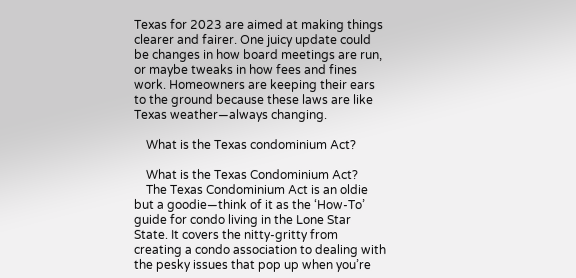Texas for 2023 are aimed at making things clearer and fairer. One juicy update could be changes in how board meetings are run, or maybe tweaks in how fees and fines work. Homeowners are keeping their ears to the ground because these laws are like Texas weather—always changing.

    What is the Texas condominium Act?

    What is the Texas Condominium Act?
    The Texas Condominium Act is an oldie but a goodie—think of it as the ‘How-To’ guide for condo living in the Lone Star State. It covers the nitty-gritty from creating a condo association to dealing with the pesky issues that pop up when you’re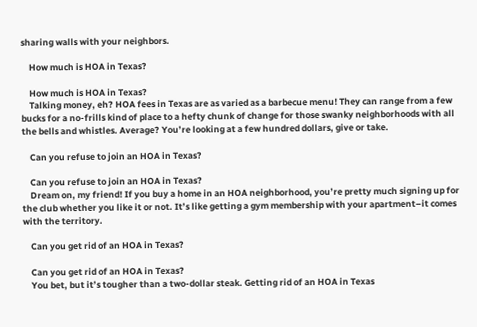sharing walls with your neighbors.

    How much is HOA in Texas?

    How much is HOA in Texas?
    Talking money, eh? HOA fees in Texas are as varied as a barbecue menu! They can range from a few bucks for a no-frills kind of place to a hefty chunk of change for those swanky neighborhoods with all the bells and whistles. Average? You’re looking at a few hundred dollars, give or take.

    Can you refuse to join an HOA in Texas?

    Can you refuse to join an HOA in Texas?
    Dream on, my friend! If you buy a home in an HOA neighborhood, you’re pretty much signing up for the club whether you like it or not. It’s like getting a gym membership with your apartment–it comes with the territory.

    Can you get rid of an HOA in Texas?

    Can you get rid of an HOA in Texas?
    You bet, but it’s tougher than a two-dollar steak. Getting rid of an HOA in Texas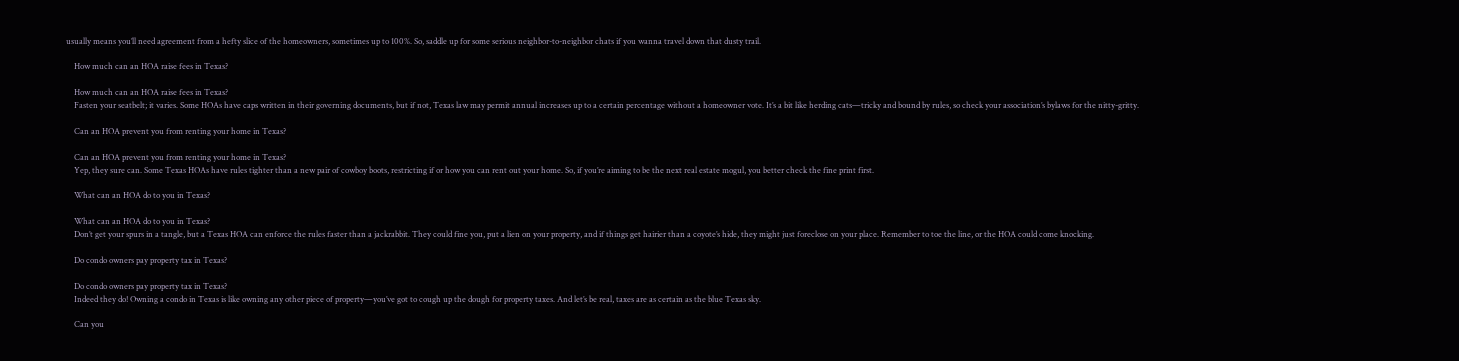usually means you’ll need agreement from a hefty slice of the homeowners, sometimes up to 100%. So, saddle up for some serious neighbor-to-neighbor chats if you wanna travel down that dusty trail.

    How much can an HOA raise fees in Texas?

    How much can an HOA raise fees in Texas?
    Fasten your seatbelt; it varies. Some HOAs have caps written in their governing documents, but if not, Texas law may permit annual increases up to a certain percentage without a homeowner vote. It’s a bit like herding cats—tricky and bound by rules, so check your association’s bylaws for the nitty-gritty.

    Can an HOA prevent you from renting your home in Texas?

    Can an HOA prevent you from renting your home in Texas?
    Yep, they sure can. Some Texas HOAs have rules tighter than a new pair of cowboy boots, restricting if or how you can rent out your home. So, if you’re aiming to be the next real estate mogul, you better check the fine print first.

    What can an HOA do to you in Texas?

    What can an HOA do to you in Texas?
    Don’t get your spurs in a tangle, but a Texas HOA can enforce the rules faster than a jackrabbit. They could fine you, put a lien on your property, and if things get hairier than a coyote’s hide, they might just foreclose on your place. Remember to toe the line, or the HOA could come knocking.

    Do condo owners pay property tax in Texas?

    Do condo owners pay property tax in Texas?
    Indeed they do! Owning a condo in Texas is like owning any other piece of property—you’ve got to cough up the dough for property taxes. And let’s be real, taxes are as certain as the blue Texas sky.

    Can you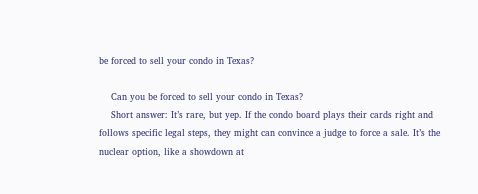be forced to sell your condo in Texas?

    Can you be forced to sell your condo in Texas?
    Short answer: It’s rare, but yep. If the condo board plays their cards right and follows specific legal steps, they might can convince a judge to force a sale. It’s the nuclear option, like a showdown at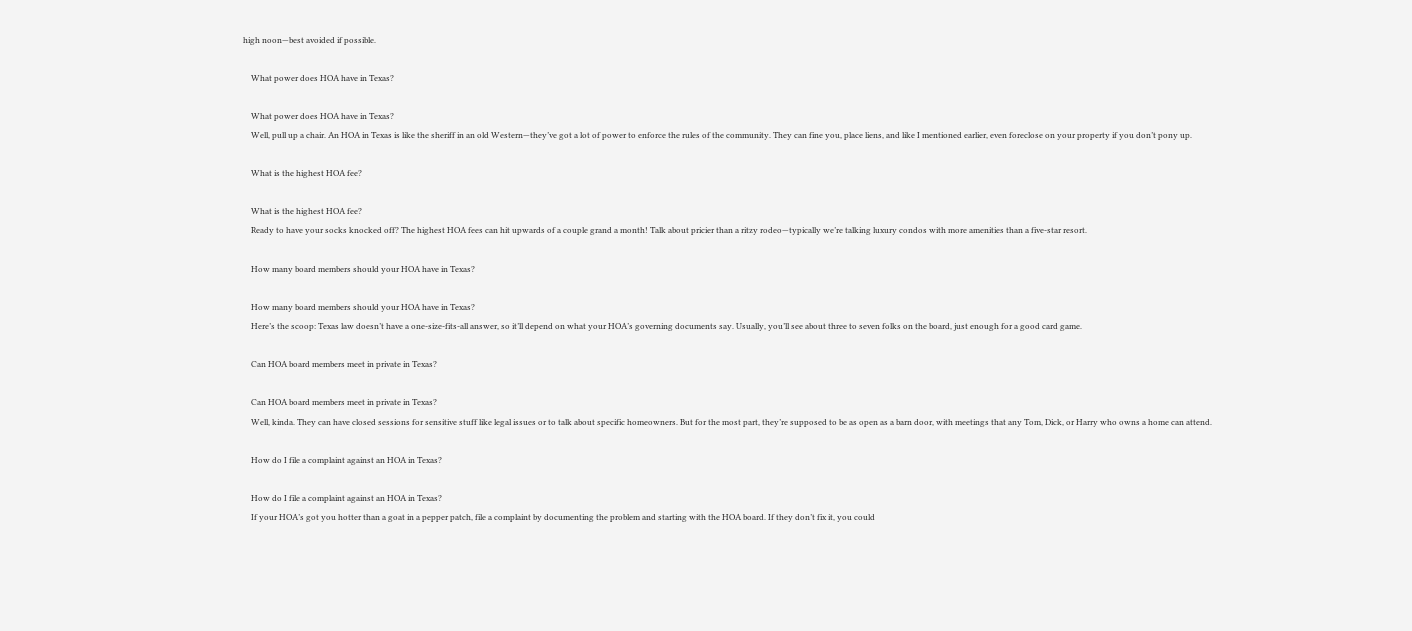high noon—best avoided if possible.

    What power does HOA have in Texas?

    What power does HOA have in Texas?
    Well, pull up a chair. An HOA in Texas is like the sheriff in an old Western—they’ve got a lot of power to enforce the rules of the community. They can fine you, place liens, and like I mentioned earlier, even foreclose on your property if you don’t pony up.

    What is the highest HOA fee?

    What is the highest HOA fee?
    Ready to have your socks knocked off? The highest HOA fees can hit upwards of a couple grand a month! Talk about pricier than a ritzy rodeo—typically we’re talking luxury condos with more amenities than a five-star resort.

    How many board members should your HOA have in Texas?

    How many board members should your HOA have in Texas?
    Here’s the scoop: Texas law doesn’t have a one-size-fits-all answer, so it’ll depend on what your HOA’s governing documents say. Usually, you’ll see about three to seven folks on the board, just enough for a good card game.

    Can HOA board members meet in private in Texas?

    Can HOA board members meet in private in Texas?
    Well, kinda. They can have closed sessions for sensitive stuff like legal issues or to talk about specific homeowners. But for the most part, they’re supposed to be as open as a barn door, with meetings that any Tom, Dick, or Harry who owns a home can attend.

    How do I file a complaint against an HOA in Texas?

    How do I file a complaint against an HOA in Texas?
    If your HOA’s got you hotter than a goat in a pepper patch, file a complaint by documenting the problem and starting with the HOA board. If they don’t fix it, you could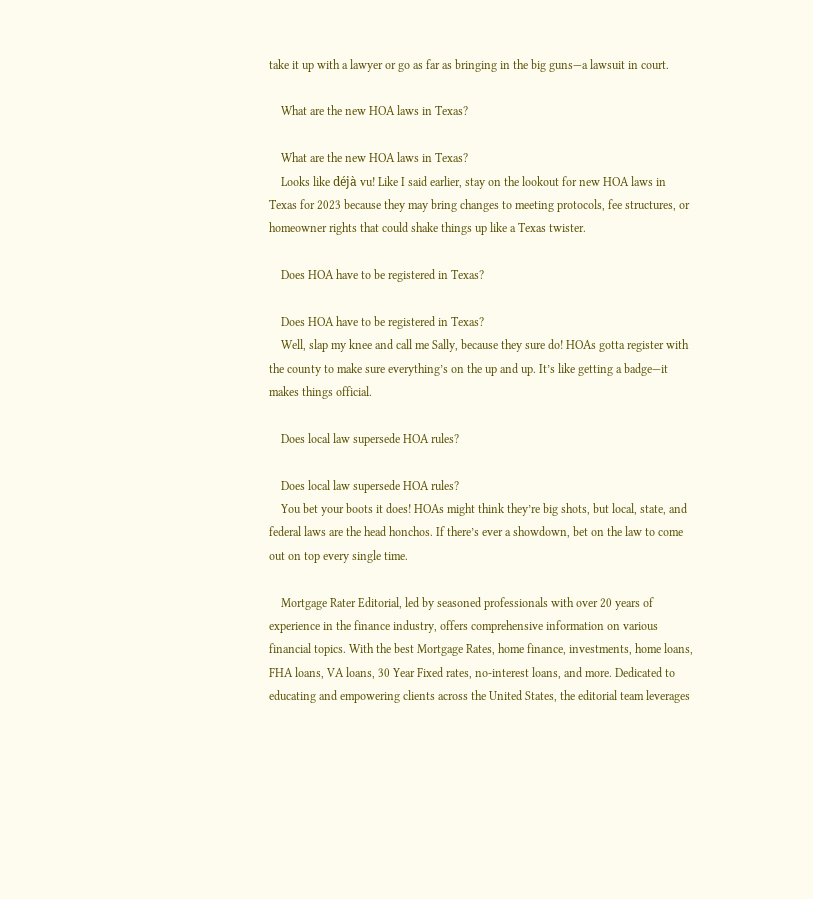take it up with a lawyer or go as far as bringing in the big guns—a lawsuit in court.

    What are the new HOA laws in Texas?

    What are the new HOA laws in Texas?
    Looks like déjà vu! Like I said earlier, stay on the lookout for new HOA laws in Texas for 2023 because they may bring changes to meeting protocols, fee structures, or homeowner rights that could shake things up like a Texas twister.

    Does HOA have to be registered in Texas?

    Does HOA have to be registered in Texas?
    Well, slap my knee and call me Sally, because they sure do! HOAs gotta register with the county to make sure everything’s on the up and up. It’s like getting a badge—it makes things official.

    Does local law supersede HOA rules?

    Does local law supersede HOA rules?
    You bet your boots it does! HOAs might think they’re big shots, but local, state, and federal laws are the head honchos. If there’s ever a showdown, bet on the law to come out on top every single time.

    Mortgage Rater Editorial, led by seasoned professionals with over 20 years of experience in the finance industry, offers comprehensive information on various financial topics. With the best Mortgage Rates, home finance, investments, home loans, FHA loans, VA loans, 30 Year Fixed rates, no-interest loans, and more. Dedicated to educating and empowering clients across the United States, the editorial team leverages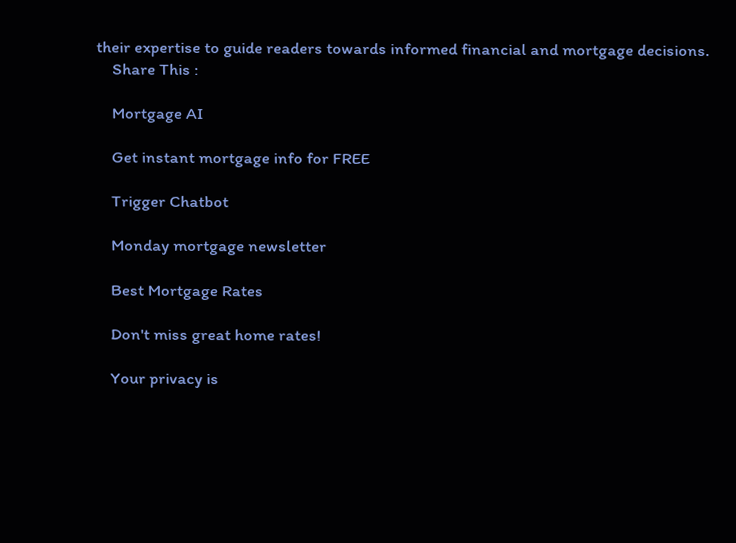their expertise to guide readers towards informed financial and mortgage decisions.
    Share This :

    Mortgage AI

    Get instant mortgage info for FREE

    Trigger Chatbot

    Monday mortgage newsletter

    Best Mortgage Rates

    Don't miss great home rates!

    Your privacy is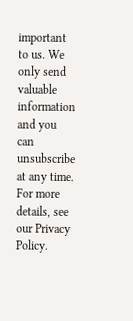important to us. We only send valuable information and you can unsubscribe at any time. For more details, see our Privacy Policy.